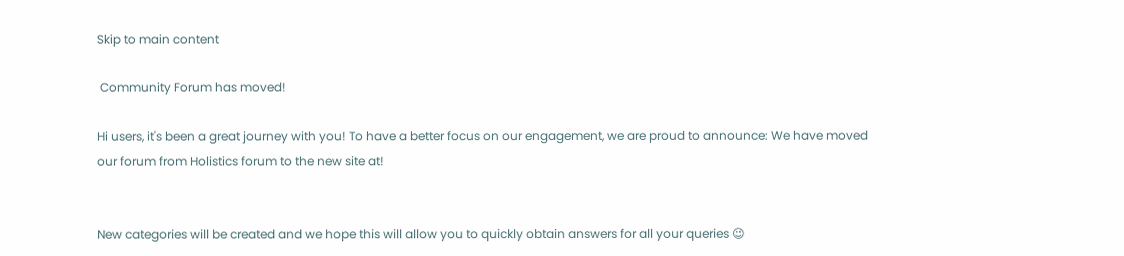Skip to main content

 Community Forum has moved!

Hi users, it's been a great journey with you! To have a better focus on our engagement, we are proud to announce: We have moved our forum from Holistics forum to the new site at!


New categories will be created and we hope this will allow you to quickly obtain answers for all your queries 😉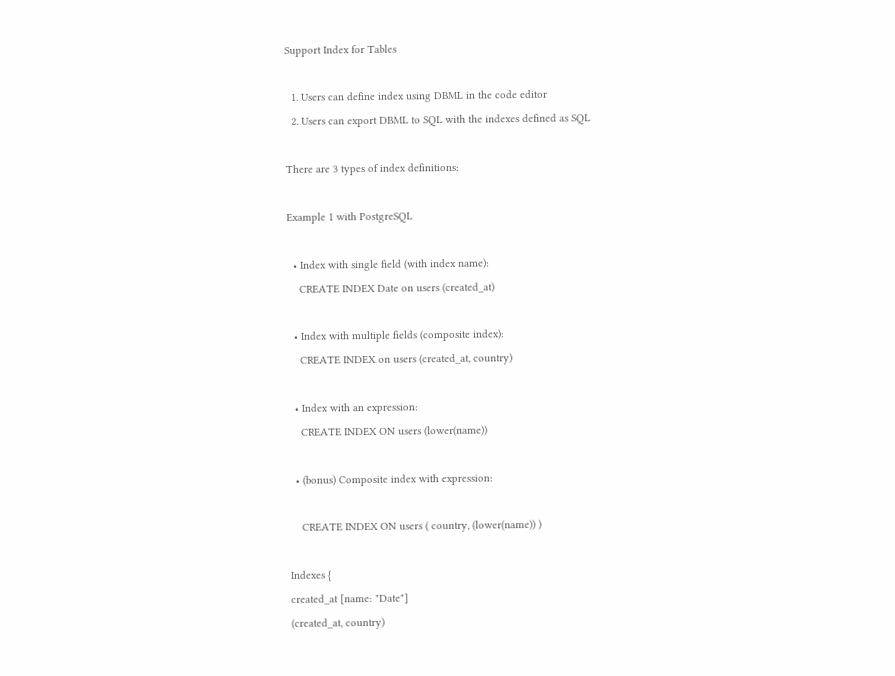Support Index for Tables

  1. Users can define index using DBML in the code editor
  2. Users can export DBML to SQL with the indexes defined as SQL

There are 3 types of index definitions:

Example 1 with PostgreSQL

  • Index with single field (with index name):
    CREATE INDEX Date on users (created_at)

  • Index with multiple fields (composite index):
    CREATE INDEX on users (created_at, country)

  • Index with an expression:
    CREATE INDEX ON users (lower(name))

  • (bonus) Composite index with expression:

    CREATE INDEX ON users ( country, (lower(name)) )

Indexes {
created_at [name: "Date"]
(created_at, country)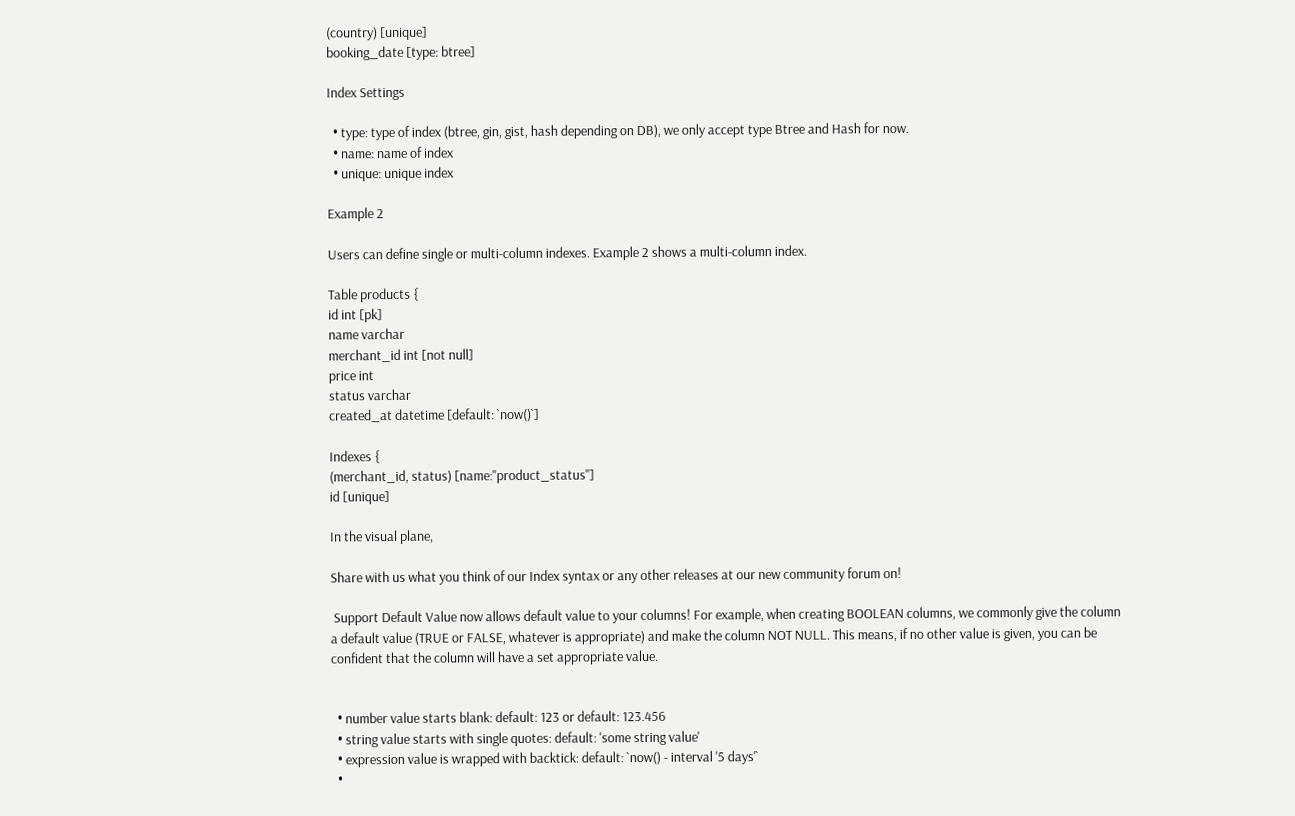(country) [unique]
booking_date [type: btree]

Index Settings

  • type: type of index (btree, gin, gist, hash depending on DB), we only accept type Btree and Hash for now.
  • name: name of index
  • unique: unique index

Example 2

Users can define single or multi-column indexes. Example 2 shows a multi-column index.

Table products {
id int [pk]
name varchar
merchant_id int [not null]
price int
status varchar
created_at datetime [default: `now()`]

Indexes {
(merchant_id, status) [name:"product_status"]
id [unique]

In the visual plane,

Share with us what you think of our Index syntax or any other releases at our new community forum on!

 Support Default Value now allows default value to your columns! For example, when creating BOOLEAN columns, we commonly give the column a default value (TRUE or FALSE, whatever is appropriate) and make the column NOT NULL. This means, if no other value is given, you can be confident that the column will have a set appropriate value.


  • number value starts blank: default: 123 or default: 123.456
  • string value starts with single quotes: default: 'some string value'
  • expression value is wrapped with backtick: default: `now() - interval '5 days'`
  •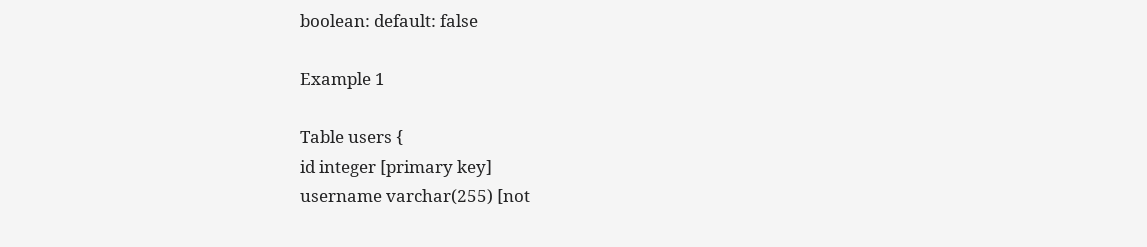boolean: default: false

Example 1

Table users {
id integer [primary key]
username varchar(255) [not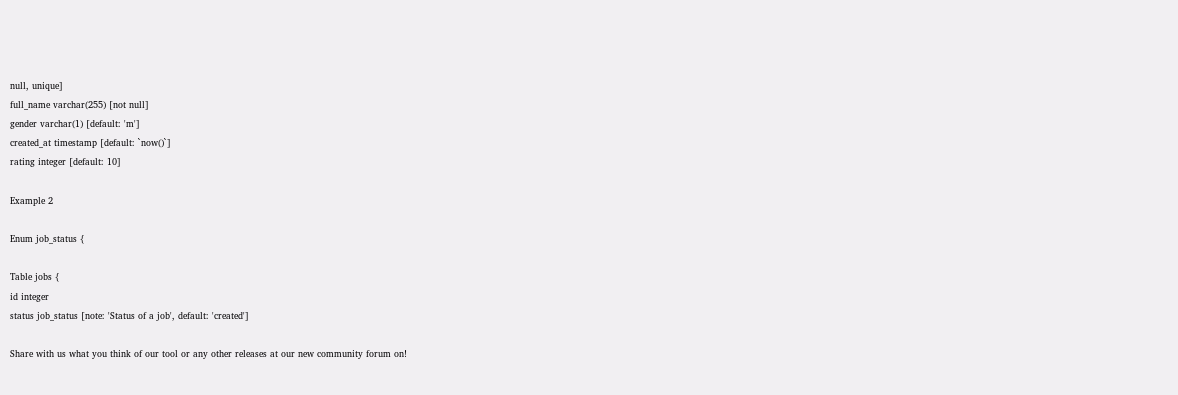null, unique]
full_name varchar(255) [not null]
gender varchar(1) [default: 'm']
created_at timestamp [default: `now()`]
rating integer [default: 10]

Example 2

Enum job_status {

Table jobs {
id integer
status job_status [note: 'Status of a job', default: 'created']

Share with us what you think of our tool or any other releases at our new community forum on!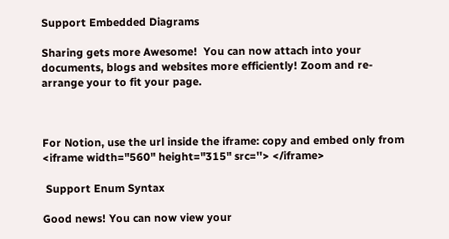Support Embedded Diagrams

Sharing gets more Awesome!  You can now attach into your documents, blogs and websites more efficiently! Zoom and re-arrange your to fit your page.



For Notion, use the url inside the iframe: copy and embed only from <iframe width="560" height="315" src=''> </iframe>

 Support Enum Syntax

Good news! You can now view your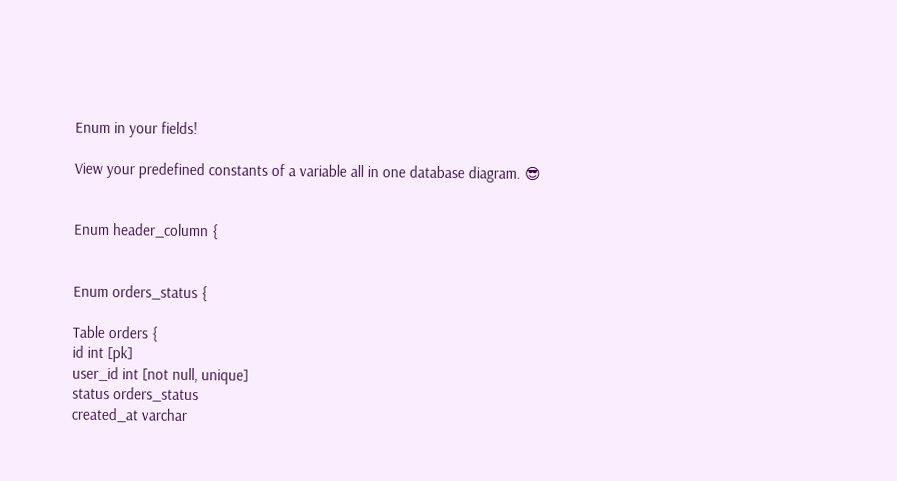Enum in your fields!

View your predefined constants of a variable all in one database diagram. 😎


Enum header_column {


Enum orders_status {

Table orders {
id int [pk]
user_id int [not null, unique]
status orders_status
created_at varchar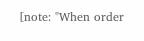[note: "When order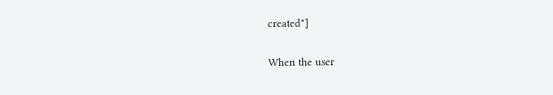created"]

When the user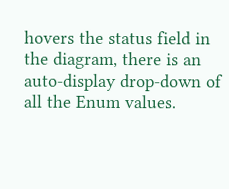hovers the status field in the diagram, there is an auto-display drop-down of all the Enum values.